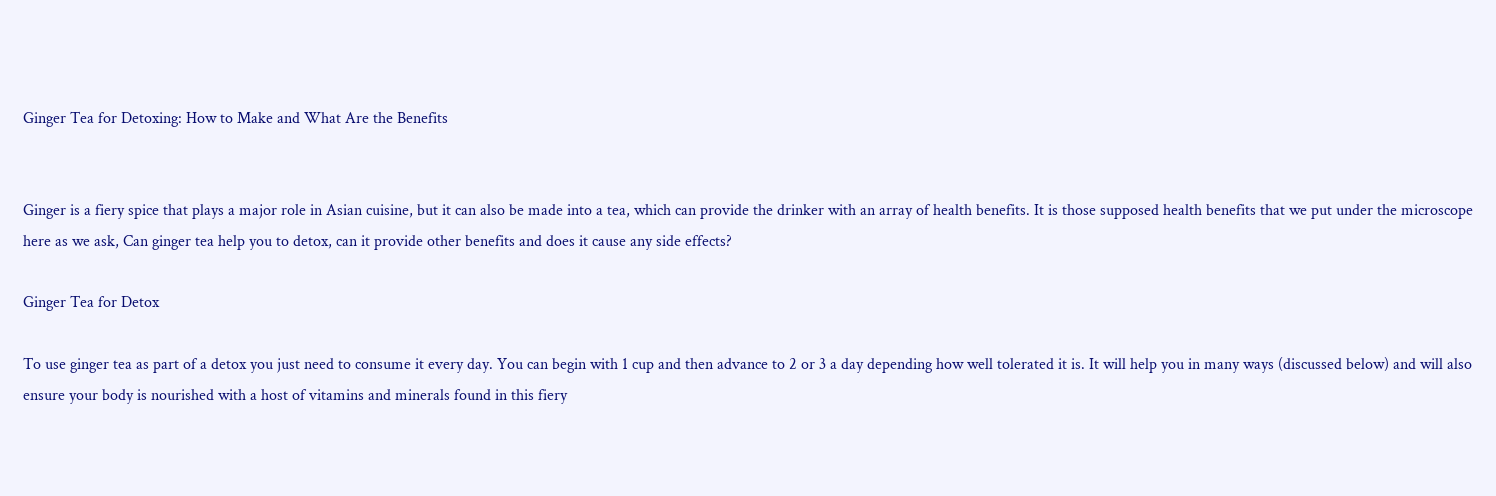Ginger Tea for Detoxing: How to Make and What Are the Benefits


Ginger is a fiery spice that plays a major role in Asian cuisine, but it can also be made into a tea, which can provide the drinker with an array of health benefits. It is those supposed health benefits that we put under the microscope here as we ask, Can ginger tea help you to detox, can it provide other benefits and does it cause any side effects?

Ginger Tea for Detox

To use ginger tea as part of a detox you just need to consume it every day. You can begin with 1 cup and then advance to 2 or 3 a day depending how well tolerated it is. It will help you in many ways (discussed below) and will also ensure your body is nourished with a host of vitamins and minerals found in this fiery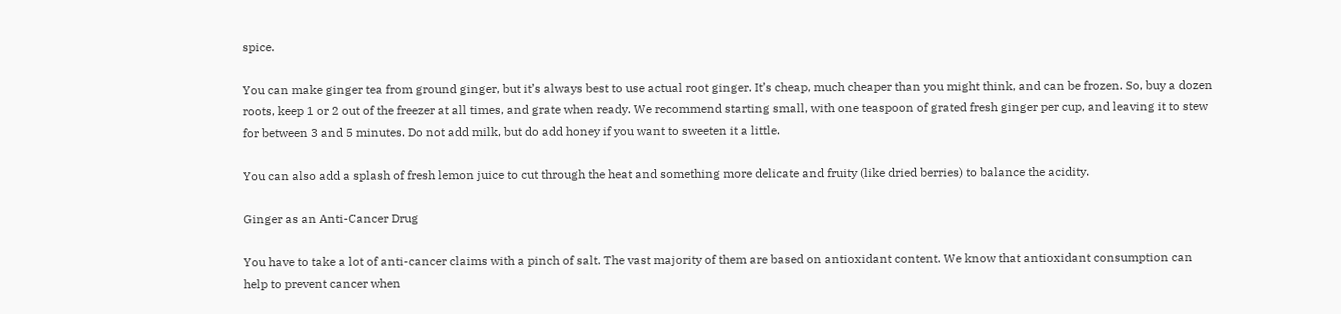spice.

You can make ginger tea from ground ginger, but it’s always best to use actual root ginger. It’s cheap, much cheaper than you might think, and can be frozen. So, buy a dozen roots, keep 1 or 2 out of the freezer at all times, and grate when ready. We recommend starting small, with one teaspoon of grated fresh ginger per cup, and leaving it to stew for between 3 and 5 minutes. Do not add milk, but do add honey if you want to sweeten it a little.

You can also add a splash of fresh lemon juice to cut through the heat and something more delicate and fruity (like dried berries) to balance the acidity.

Ginger as an Anti-Cancer Drug

You have to take a lot of anti-cancer claims with a pinch of salt. The vast majority of them are based on antioxidant content. We know that antioxidant consumption can help to prevent cancer when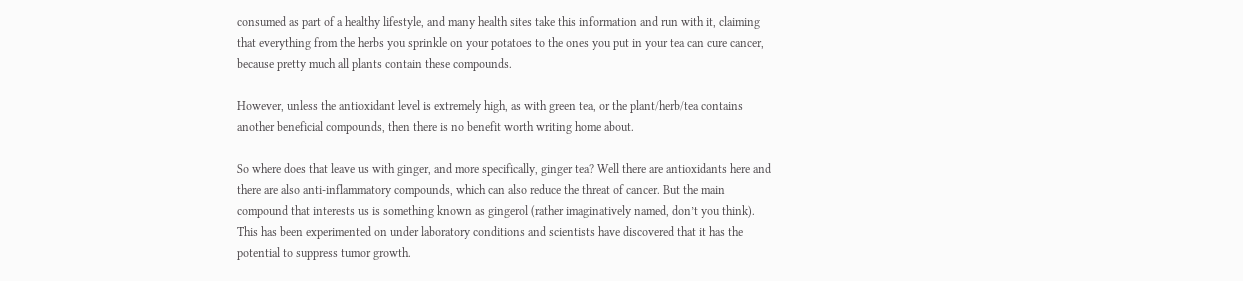consumed as part of a healthy lifestyle, and many health sites take this information and run with it, claiming that everything from the herbs you sprinkle on your potatoes to the ones you put in your tea can cure cancer, because pretty much all plants contain these compounds.

However, unless the antioxidant level is extremely high, as with green tea, or the plant/herb/tea contains another beneficial compounds, then there is no benefit worth writing home about.

So where does that leave us with ginger, and more specifically, ginger tea? Well there are antioxidants here and there are also anti-inflammatory compounds, which can also reduce the threat of cancer. But the main compound that interests us is something known as gingerol (rather imaginatively named, don’t you think). This has been experimented on under laboratory conditions and scientists have discovered that it has the potential to suppress tumor growth.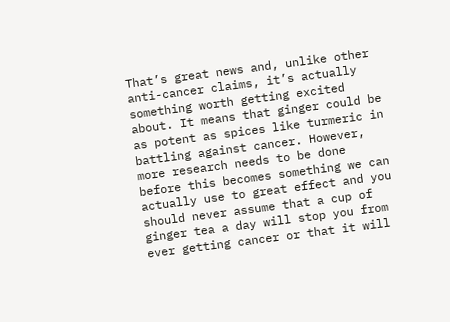That’s great news and, unlike other anti-cancer claims, it’s actually something worth getting excited about. It means that ginger could be as potent as spices like turmeric in battling against cancer. However, more research needs to be done before this becomes something we can actually use to great effect and you should never assume that a cup of ginger tea a day will stop you from ever getting cancer or that it will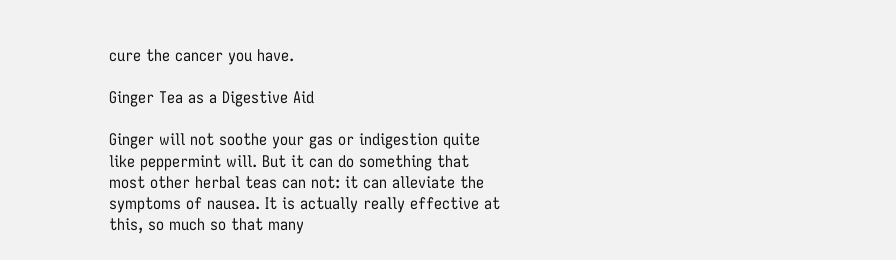cure the cancer you have.

Ginger Tea as a Digestive Aid

Ginger will not soothe your gas or indigestion quite like peppermint will. But it can do something that most other herbal teas can not: it can alleviate the symptoms of nausea. It is actually really effective at this, so much so that many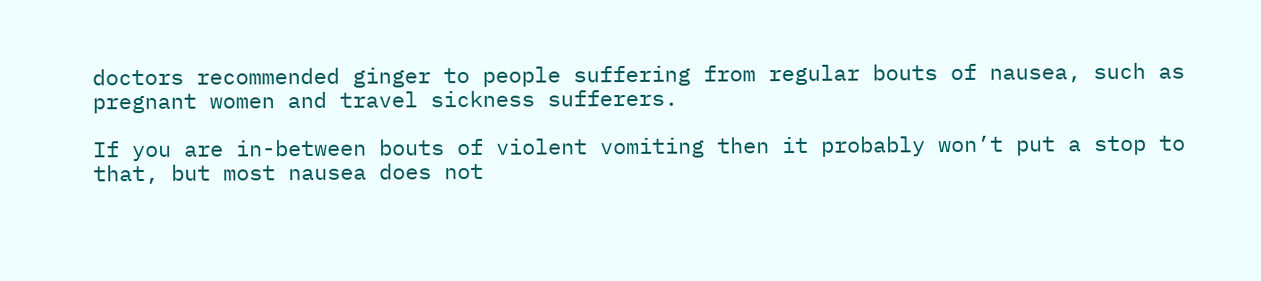doctors recommended ginger to people suffering from regular bouts of nausea, such as pregnant women and travel sickness sufferers.

If you are in-between bouts of violent vomiting then it probably won’t put a stop to that, but most nausea does not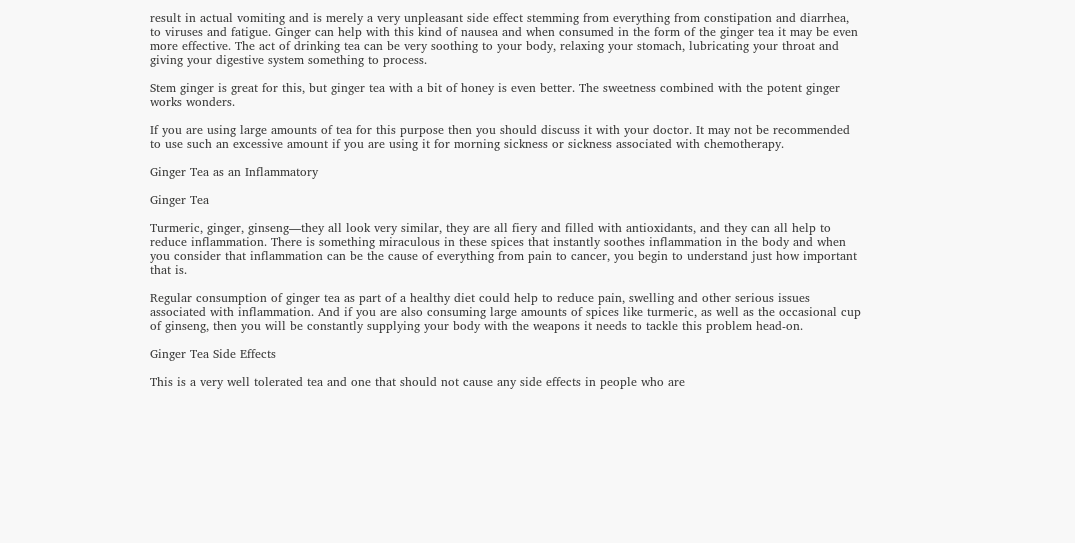result in actual vomiting and is merely a very unpleasant side effect stemming from everything from constipation and diarrhea, to viruses and fatigue. Ginger can help with this kind of nausea and when consumed in the form of the ginger tea it may be even more effective. The act of drinking tea can be very soothing to your body, relaxing your stomach, lubricating your throat and giving your digestive system something to process.

Stem ginger is great for this, but ginger tea with a bit of honey is even better. The sweetness combined with the potent ginger works wonders.

If you are using large amounts of tea for this purpose then you should discuss it with your doctor. It may not be recommended to use such an excessive amount if you are using it for morning sickness or sickness associated with chemotherapy.

Ginger Tea as an Inflammatory

Ginger Tea

Turmeric, ginger, ginseng—they all look very similar, they are all fiery and filled with antioxidants, and they can all help to reduce inflammation. There is something miraculous in these spices that instantly soothes inflammation in the body and when you consider that inflammation can be the cause of everything from pain to cancer, you begin to understand just how important that is.

Regular consumption of ginger tea as part of a healthy diet could help to reduce pain, swelling and other serious issues associated with inflammation. And if you are also consuming large amounts of spices like turmeric, as well as the occasional cup of ginseng, then you will be constantly supplying your body with the weapons it needs to tackle this problem head-on.

Ginger Tea Side Effects

This is a very well tolerated tea and one that should not cause any side effects in people who are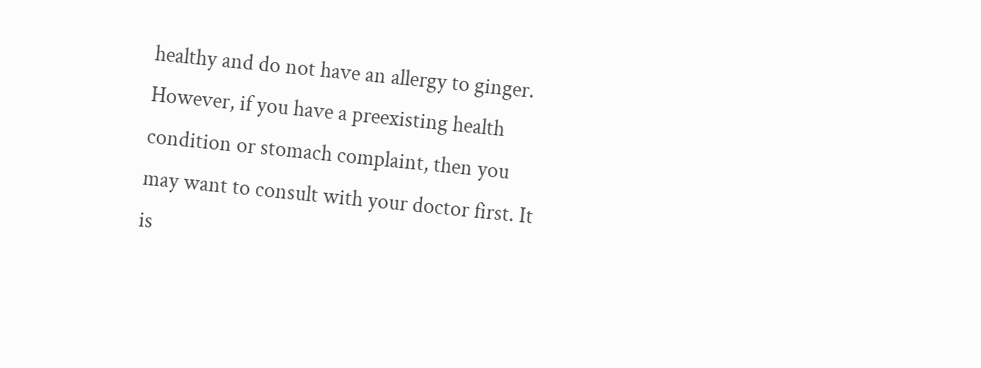healthy and do not have an allergy to ginger. However, if you have a preexisting health condition or stomach complaint, then you may want to consult with your doctor first. It is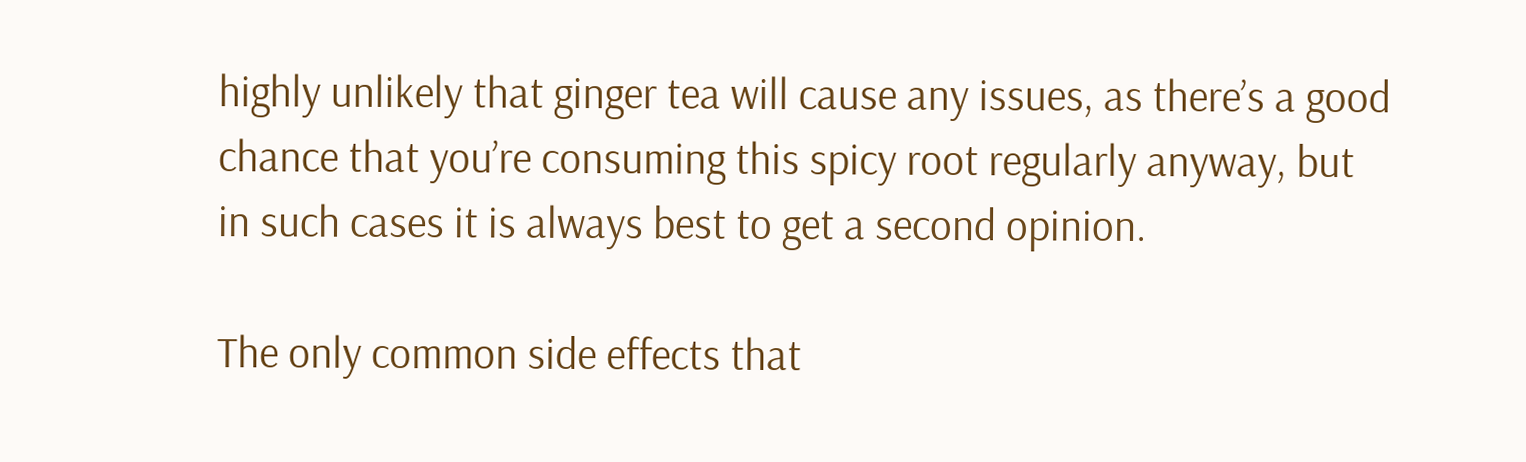highly unlikely that ginger tea will cause any issues, as there’s a good chance that you’re consuming this spicy root regularly anyway, but in such cases it is always best to get a second opinion.

The only common side effects that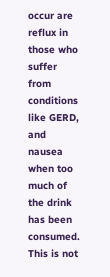occur are reflux in those who suffer from conditions like GERD, and nausea when too much of the drink has been consumed. This is not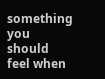something you should feel when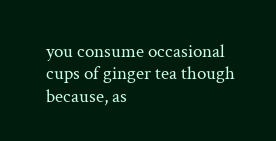you consume occasional cups of ginger tea though because, as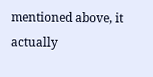mentioned above, it actually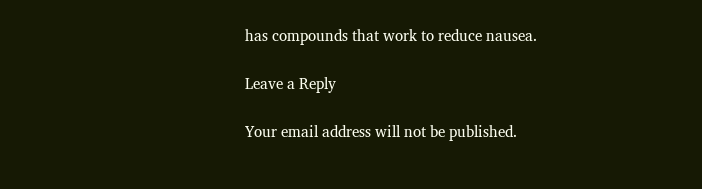has compounds that work to reduce nausea.

Leave a Reply

Your email address will not be published.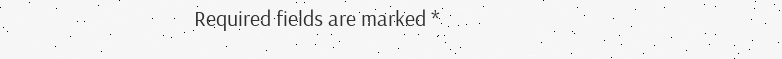Required fields are marked *